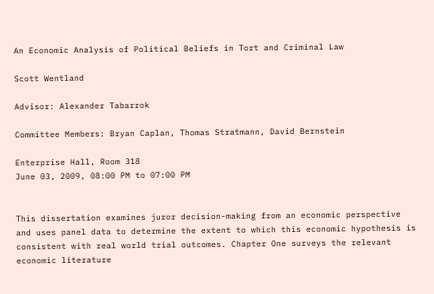An Economic Analysis of Political Beliefs in Tort and Criminal Law

Scott Wentland

Advisor: Alexander Tabarrok

Committee Members: Bryan Caplan, Thomas Stratmann, David Bernstein

Enterprise Hall, Room 318
June 03, 2009, 08:00 PM to 07:00 PM


This dissertation examines juror decision-making from an economic perspective and uses panel data to determine the extent to which this economic hypothesis is consistent with real world trial outcomes. Chapter One surveys the relevant economic literature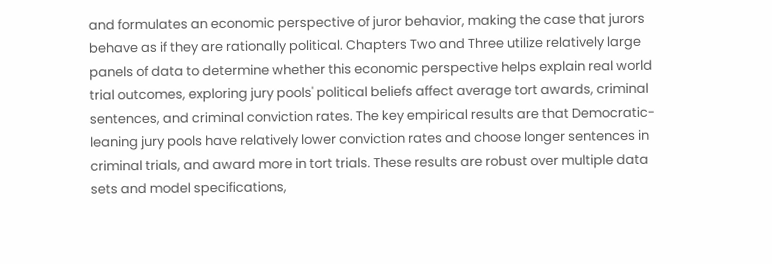and formulates an economic perspective of juror behavior, making the case that jurors behave as if they are rationally political. Chapters Two and Three utilize relatively large panels of data to determine whether this economic perspective helps explain real world trial outcomes, exploring jury pools' political beliefs affect average tort awards, criminal sentences, and criminal conviction rates. The key empirical results are that Democratic-leaning jury pools have relatively lower conviction rates and choose longer sentences in criminal trials, and award more in tort trials. These results are robust over multiple data sets and model specifications,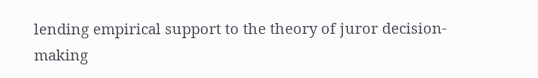lending empirical support to the theory of juror decision-making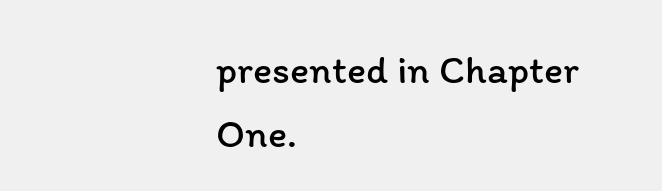presented in Chapter One.